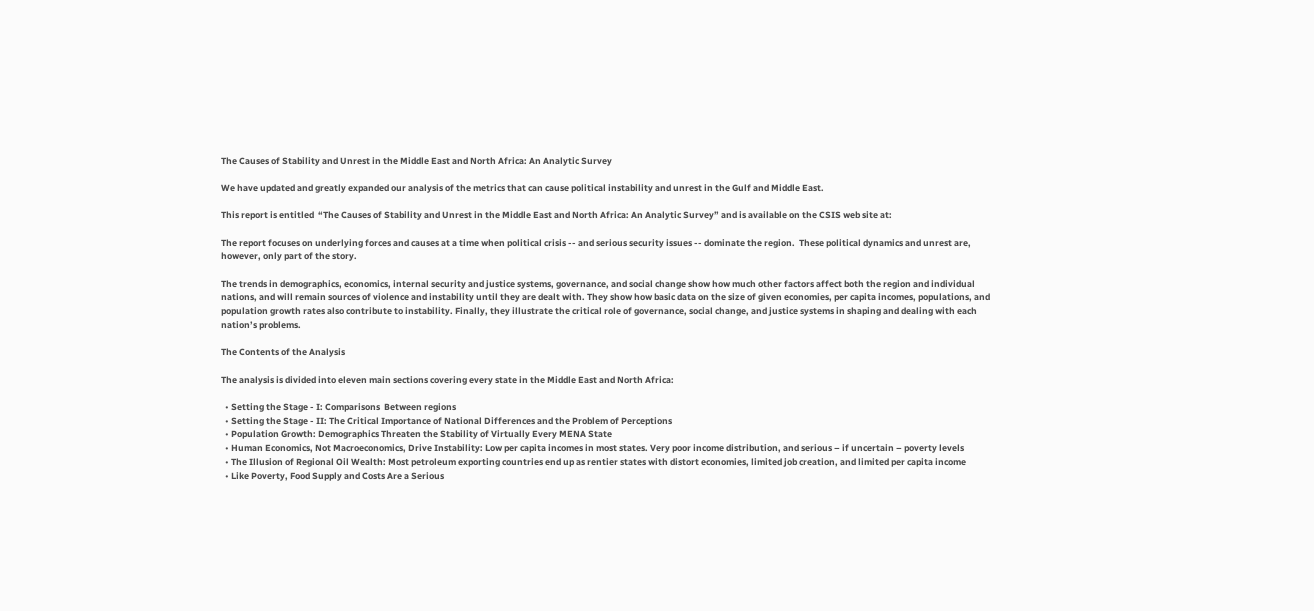The Causes of Stability and Unrest in the Middle East and North Africa: An Analytic Survey

We have updated and greatly expanded our analysis of the metrics that can cause political instability and unrest in the Gulf and Middle East.

This report is entitled  “The Causes of Stability and Unrest in the Middle East and North Africa: An Analytic Survey” and is available on the CSIS web site at:

The report focuses on underlying forces and causes at a time when political crisis -- and serious security issues -- dominate the region.  These political dynamics and unrest are, however, only part of the story.

The trends in demographics, economics, internal security and justice systems, governance, and social change show how much other factors affect both the region and individual nations, and will remain sources of violence and instability until they are dealt with. They show how basic data on the size of given economies, per capita incomes, populations, and population growth rates also contribute to instability. Finally, they illustrate the critical role of governance, social change, and justice systems in shaping and dealing with each nation’s problems.

The Contents of the Analysis

The analysis is divided into eleven main sections covering every state in the Middle East and North Africa:

  • Setting the Stage - I: Comparisons  Between regions
  • Setting the Stage - II: The Critical Importance of National Differences and the Problem of Perceptions
  • Population Growth: Demographics Threaten the Stability of Virtually Every MENA State
  • Human Economics, Not Macroeconomics, Drive Instability: Low per capita incomes in most states. Very poor income distribution, and serious – if uncertain – poverty levels
  • The Illusion of Regional Oil Wealth: Most petroleum exporting countries end up as rentier states with distort economies, limited job creation, and limited per capita income
  • Like Poverty, Food Supply and Costs Are a Serious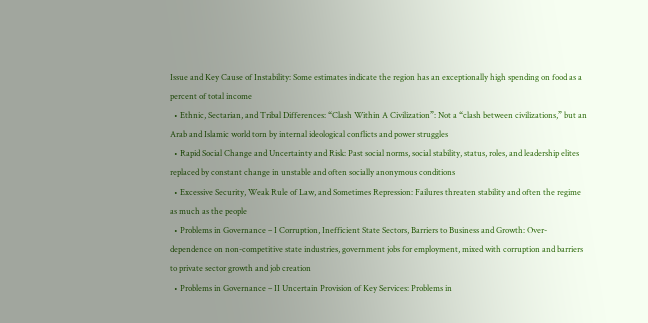Issue and Key Cause of Instability: Some estimates indicate the region has an exceptionally high spending on food as a percent of total income
  • Ethnic, Sectarian, and Tribal Differences: “Clash Within A Civilization”: Not a “clash between civilizations,” but an Arab and Islamic world torn by internal ideological conflicts and power struggles
  • Rapid Social Change and Uncertainty and Risk: Past social norms, social stability, status, roles, and leadership elites replaced by constant change in unstable and often socially anonymous conditions
  • Excessive Security, Weak Rule of Law, and Sometimes Repression: Failures threaten stability and often the regime as much as the people
  • Problems in Governance – I Corruption, Inefficient State Sectors, Barriers to Business and Growth: Over-dependence on non-competitive state industries, government jobs for employment, mixed with corruption and barriers to private sector growth and job creation
  • Problems in Governance – II Uncertain Provision of Key Services: Problems in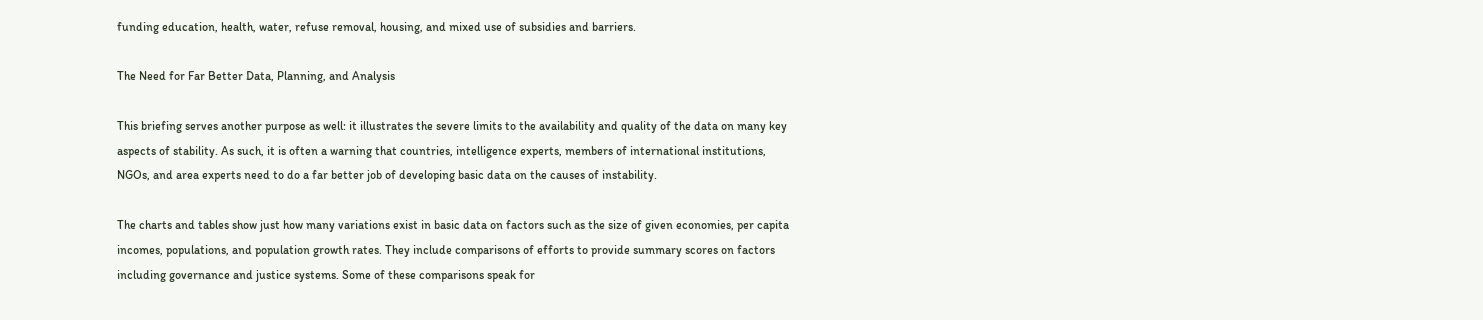funding education, health, water, refuse removal, housing, and mixed use of subsidies and barriers.

The Need for Far Better Data, Planning, and Analysis

This briefing serves another purpose as well: it illustrates the severe limits to the availability and quality of the data on many key aspects of stability. As such, it is often a warning that countries, intelligence experts, members of international institutions, NGOs, and area experts need to do a far better job of developing basic data on the causes of instability.

The charts and tables show just how many variations exist in basic data on factors such as the size of given economies, per capita incomes, populations, and population growth rates. They include comparisons of efforts to provide summary scores on factors including governance and justice systems. Some of these comparisons speak for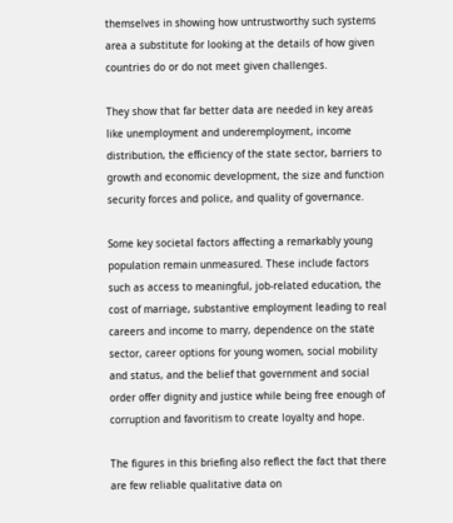themselves in showing how untrustworthy such systems area a substitute for looking at the details of how given countries do or do not meet given challenges.

They show that far better data are needed in key areas like unemployment and underemployment, income distribution, the efficiency of the state sector, barriers to growth and economic development, the size and function security forces and police, and quality of governance.

Some key societal factors affecting a remarkably young population remain unmeasured. These include factors such as access to meaningful, job-related education, the cost of marriage, substantive employment leading to real careers and income to marry, dependence on the state sector, career options for young women, social mobility and status, and the belief that government and social order offer dignity and justice while being free enough of corruption and favoritism to create loyalty and hope.

The figures in this briefing also reflect the fact that there are few reliable qualitative data on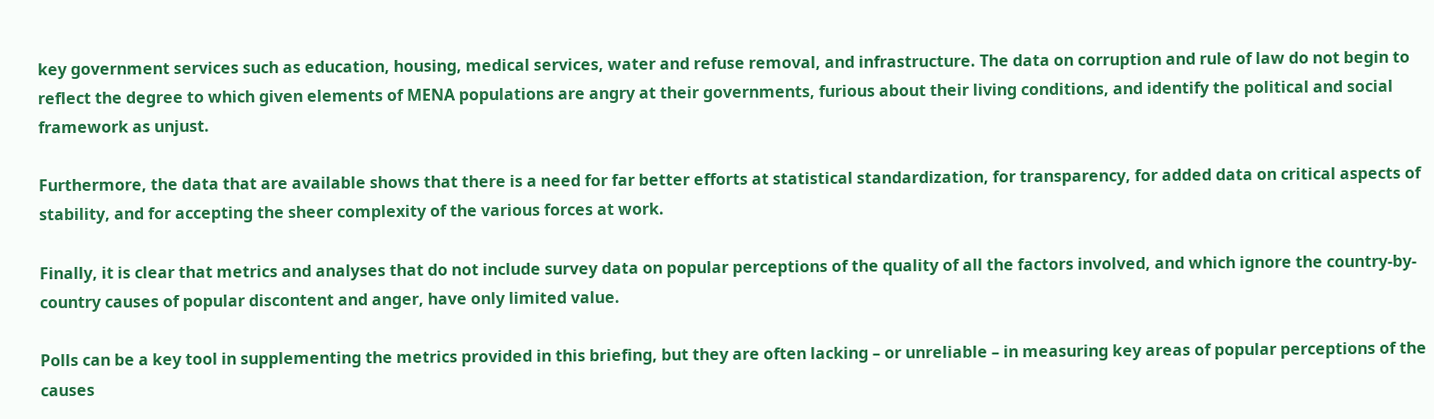key government services such as education, housing, medical services, water and refuse removal, and infrastructure. The data on corruption and rule of law do not begin to reflect the degree to which given elements of MENA populations are angry at their governments, furious about their living conditions, and identify the political and social framework as unjust.

Furthermore, the data that are available shows that there is a need for far better efforts at statistical standardization, for transparency, for added data on critical aspects of stability, and for accepting the sheer complexity of the various forces at work.

Finally, it is clear that metrics and analyses that do not include survey data on popular perceptions of the quality of all the factors involved, and which ignore the country-by-country causes of popular discontent and anger, have only limited value.

Polls can be a key tool in supplementing the metrics provided in this briefing, but they are often lacking – or unreliable – in measuring key areas of popular perceptions of the causes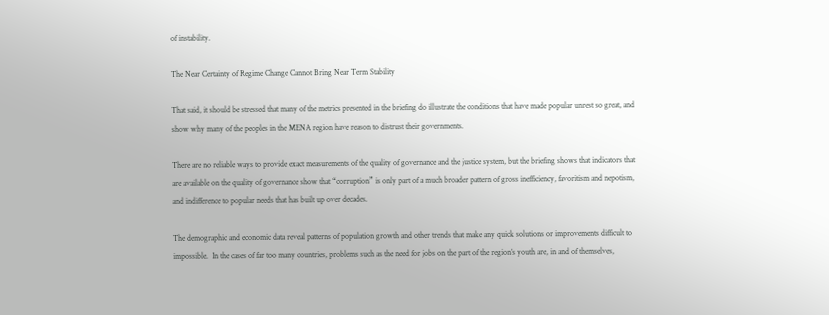of instability.

The Near Certainty of Regime Change Cannot Bring Near Term Stability

That said, it should be stressed that many of the metrics presented in the briefing do illustrate the conditions that have made popular unrest so great, and show why many of the peoples in the MENA region have reason to distrust their governments.

There are no reliable ways to provide exact measurements of the quality of governance and the justice system, but the briefing shows that indicators that are available on the quality of governance show that “corruption” is only part of a much broader pattern of gross inefficiency, favoritism and nepotism, and indifference to popular needs that has built up over decades.

The demographic and economic data reveal patterns of population growth and other trends that make any quick solutions or improvements difficult to impossible.  In the cases of far too many countries, problems such as the need for jobs on the part of the region’s youth are, in and of themselves,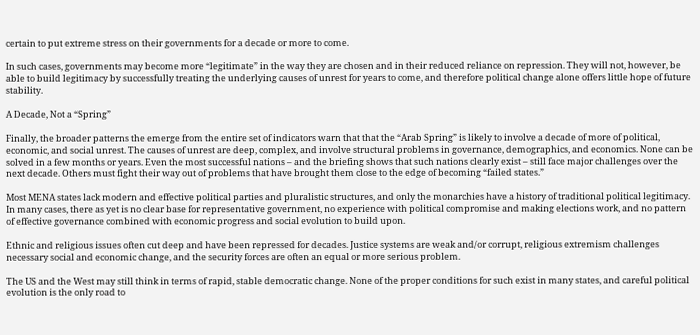certain to put extreme stress on their governments for a decade or more to come.

In such cases, governments may become more “legitimate” in the way they are chosen and in their reduced reliance on repression. They will not, however, be able to build legitimacy by successfully treating the underlying causes of unrest for years to come, and therefore political change alone offers little hope of future stability.

A Decade, Not a “Spring”

Finally, the broader patterns the emerge from the entire set of indicators warn that that the “Arab Spring” is likely to involve a decade of more of political, economic, and social unrest. The causes of unrest are deep, complex, and involve structural problems in governance, demographics, and economics. None can be solved in a few months or years. Even the most successful nations – and the briefing shows that such nations clearly exist – still face major challenges over the next decade. Others must fight their way out of problems that have brought them close to the edge of becoming “failed states.”

Most MENA states lack modern and effective political parties and pluralistic structures, and only the monarchies have a history of traditional political legitimacy. In many cases, there as yet is no clear base for representative government, no experience with political compromise and making elections work, and no pattern of effective governance combined with economic progress and social evolution to build upon.

Ethnic and religious issues often cut deep and have been repressed for decades. Justice systems are weak and/or corrupt, religious extremism challenges necessary social and economic change, and the security forces are often an equal or more serious problem.

The US and the West may still think in terms of rapid, stable democratic change. None of the proper conditions for such exist in many states, and careful political evolution is the only road to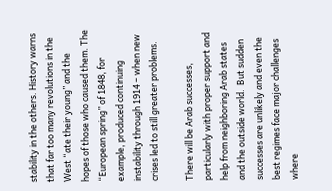stability in the others. History warns that far too many revolutions in the West “ate their young” and the hopes of those who caused them. The “European spring” of 1848, for example, produced continuing instability through 1914 – when new crises led to still greater problems.

There will be Arab successes, particularly with proper support and help from neighboring Arab states and the outside world.  But sudden successes are unlikely and even the best regimes face major challenges where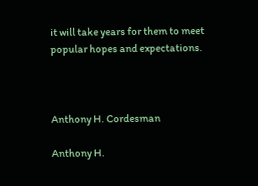it will take years for them to meet popular hopes and expectations.



Anthony H. Cordesman

Anthony H.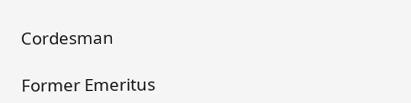Cordesman

Former Emeritus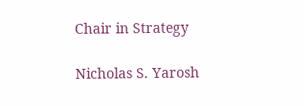Chair in Strategy

Nicholas S. Yarosh